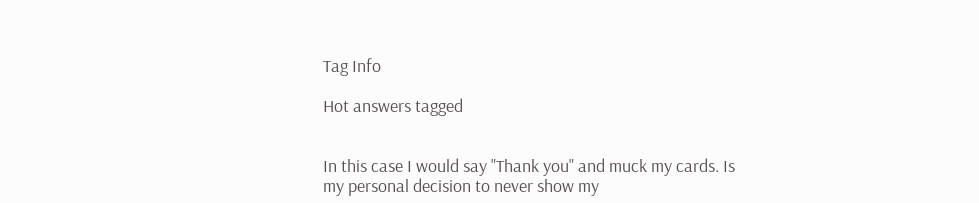Tag Info

Hot answers tagged


In this case I would say "Thank you" and muck my cards. Is my personal decision to never show my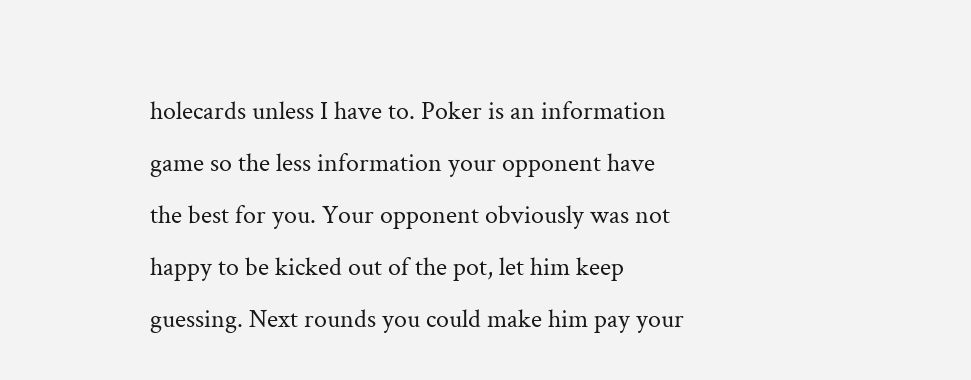holecards unless I have to. Poker is an information game so the less information your opponent have the best for you. Your opponent obviously was not happy to be kicked out of the pot, let him keep guessing. Next rounds you could make him pay your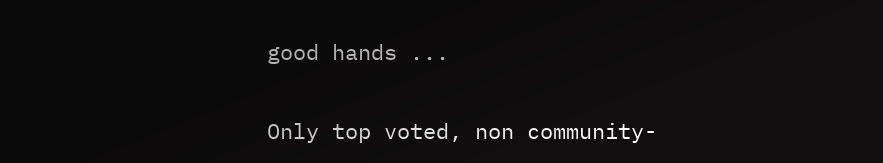good hands ...

Only top voted, non community-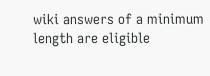wiki answers of a minimum length are eligible